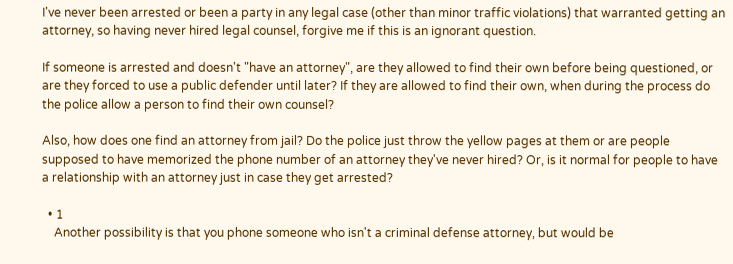I've never been arrested or been a party in any legal case (other than minor traffic violations) that warranted getting an attorney, so having never hired legal counsel, forgive me if this is an ignorant question.

If someone is arrested and doesn't "have an attorney", are they allowed to find their own before being questioned, or are they forced to use a public defender until later? If they are allowed to find their own, when during the process do the police allow a person to find their own counsel?

Also, how does one find an attorney from jail? Do the police just throw the yellow pages at them or are people supposed to have memorized the phone number of an attorney they've never hired? Or, is it normal for people to have a relationship with an attorney just in case they get arrested?

  • 1
    Another possibility is that you phone someone who isn't a criminal defense attorney, but would be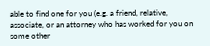able to find one for you (e.g. a friend, relative, associate, or an attorney who has worked for you on some other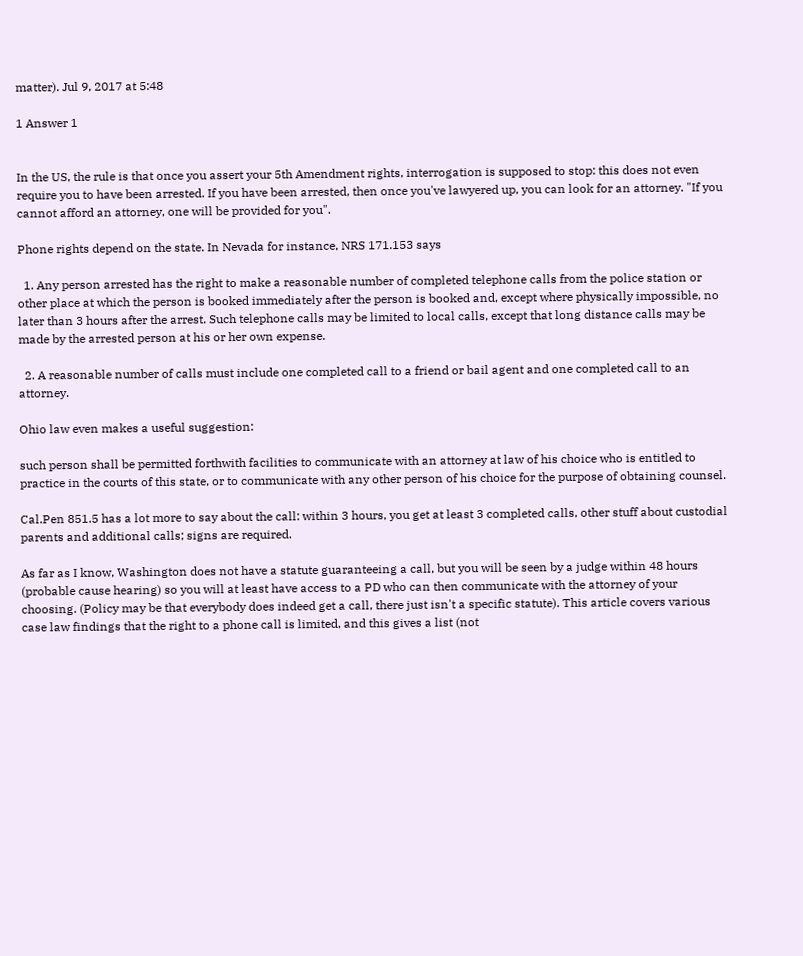matter). Jul 9, 2017 at 5:48

1 Answer 1


In the US, the rule is that once you assert your 5th Amendment rights, interrogation is supposed to stop: this does not even require you to have been arrested. If you have been arrested, then once you've lawyered up, you can look for an attorney. "If you cannot afford an attorney, one will be provided for you".

Phone rights depend on the state. In Nevada for instance, NRS 171.153 says

  1. Any person arrested has the right to make a reasonable number of completed telephone calls from the police station or other place at which the person is booked immediately after the person is booked and, except where physically impossible, no later than 3 hours after the arrest. Such telephone calls may be limited to local calls, except that long distance calls may be made by the arrested person at his or her own expense.

  2. A reasonable number of calls must include one completed call to a friend or bail agent and one completed call to an attorney.

Ohio law even makes a useful suggestion:

such person shall be permitted forthwith facilities to communicate with an attorney at law of his choice who is entitled to practice in the courts of this state, or to communicate with any other person of his choice for the purpose of obtaining counsel.

Cal.Pen 851.5 has a lot more to say about the call: within 3 hours, you get at least 3 completed calls, other stuff about custodial parents and additional calls; signs are required.

As far as I know, Washington does not have a statute guaranteeing a call, but you will be seen by a judge within 48 hours (probable cause hearing) so you will at least have access to a PD who can then communicate with the attorney of your choosing. (Policy may be that everybody does indeed get a call, there just isn't a specific statute). This article covers various case law findings that the right to a phone call is limited, and this gives a list (not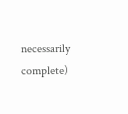necessarily complete)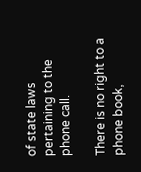of state laws pertaining to the phone call.

There is no right to a phone book,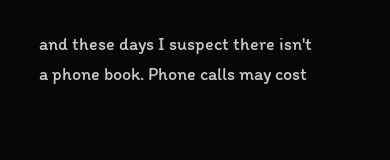and these days I suspect there isn't a phone book. Phone calls may cost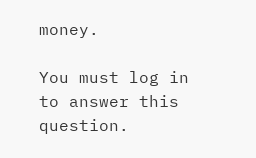money.

You must log in to answer this question.